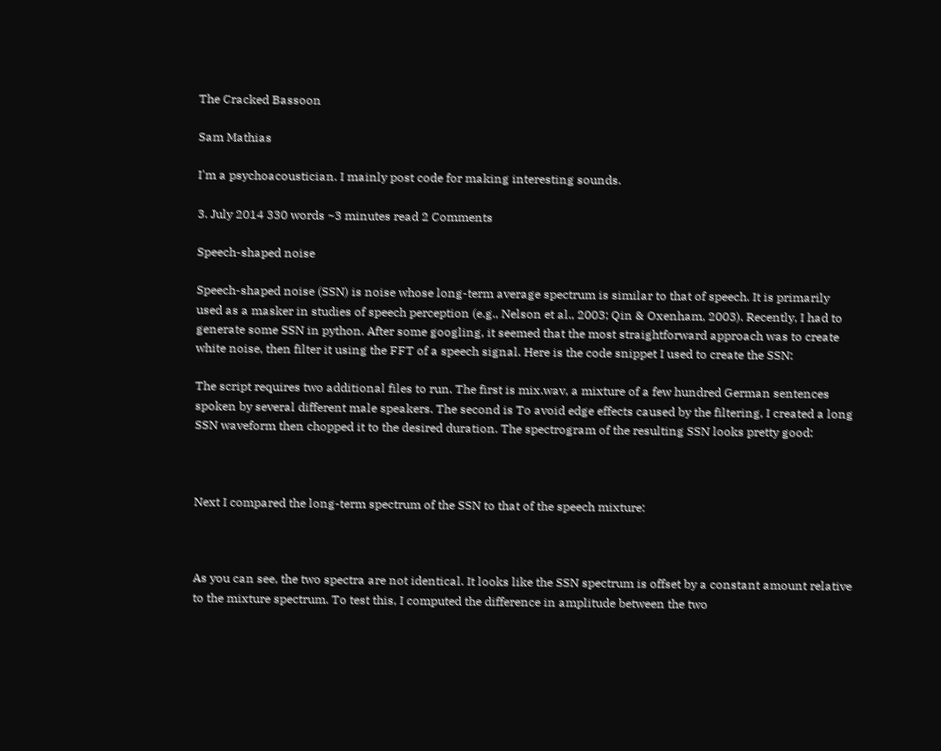The Cracked Bassoon

Sam Mathias

I'm a psychoacoustician. I mainly post code for making interesting sounds.

3. July 2014 330 words ~3 minutes read 2 Comments

Speech-shaped noise

Speech-shaped noise (SSN) is noise whose long-term average spectrum is similar to that of speech. It is primarily used as a masker in studies of speech perception (e.g., Nelson et al., 2003; Qin & Oxenham, 2003). Recently, I had to generate some SSN in python. After some googling, it seemed that the most straightforward approach was to create white noise, then filter it using the FFT of a speech signal. Here is the code snippet I used to create the SSN:

The script requires two additional files to run. The first is mix.wav, a mixture of a few hundred German sentences spoken by several different male speakers. The second is To avoid edge effects caused by the filtering, I created a long SSN waveform then chopped it to the desired duration. The spectrogram of the resulting SSN looks pretty good:



Next I compared the long-term spectrum of the SSN to that of the speech mixture:



As you can see, the two spectra are not identical. It looks like the SSN spectrum is offset by a constant amount relative to the mixture spectrum. To test this, I computed the difference in amplitude between the two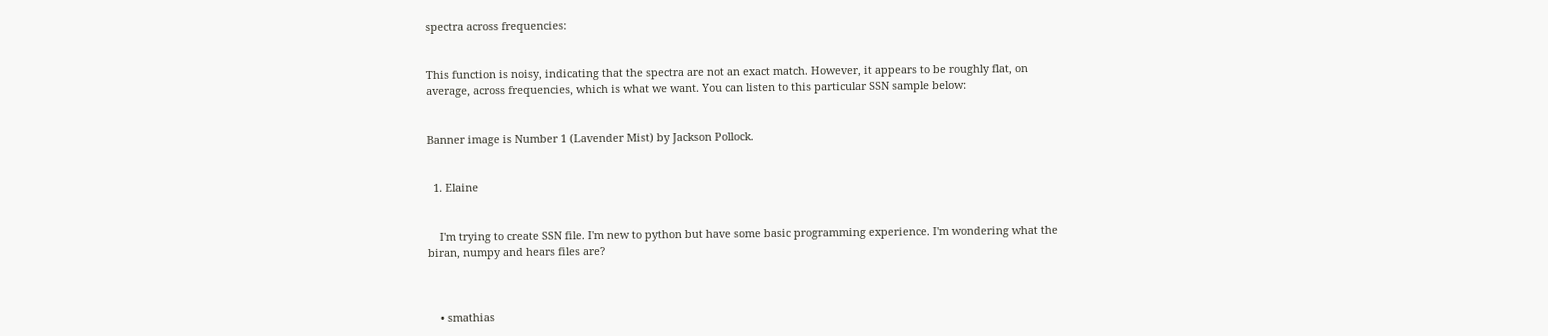spectra across frequencies:


This function is noisy, indicating that the spectra are not an exact match. However, it appears to be roughly flat, on average, across frequencies, which is what we want. You can listen to this particular SSN sample below:


Banner image is Number 1 (Lavender Mist) by Jackson Pollock.


  1. Elaine


    I'm trying to create SSN file. I'm new to python but have some basic programming experience. I'm wondering what the biran, numpy and hears files are?



    • smathias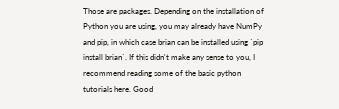Those are packages. Depending on the installation of Python you are using, you may already have NumPy and pip, in which case brian can be installed using `pip install brian`. If this didn't make any sense to you, I recommend reading some of the basic python tutorials here. Good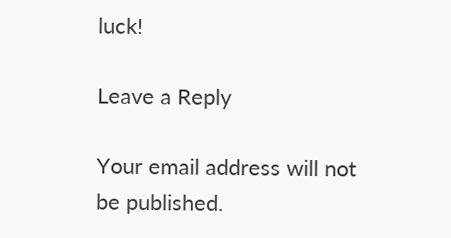luck!

Leave a Reply

Your email address will not be published.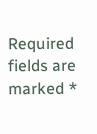Required fields are marked *